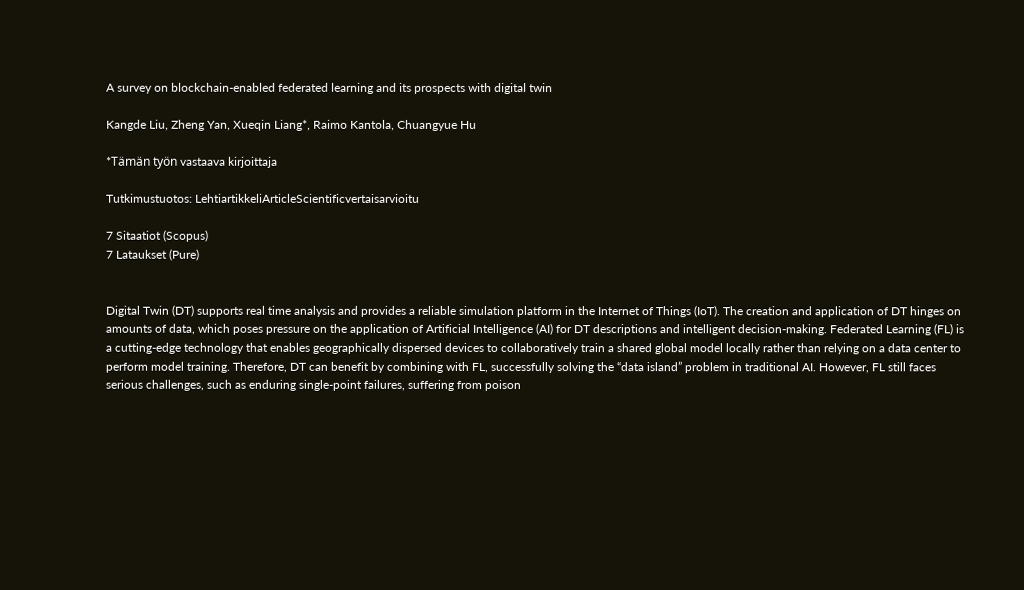A survey on blockchain-enabled federated learning and its prospects with digital twin

Kangde Liu, Zheng Yan, Xueqin Liang*, Raimo Kantola, Chuangyue Hu

*Tämän työn vastaava kirjoittaja

Tutkimustuotos: LehtiartikkeliArticleScientificvertaisarvioitu

7 Sitaatiot (Scopus)
7 Lataukset (Pure)


Digital Twin (DT) supports real time analysis and provides a reliable simulation platform in the Internet of Things (IoT). The creation and application of DT hinges on amounts of data, which poses pressure on the application of Artificial Intelligence (AI) for DT descriptions and intelligent decision-making. Federated Learning (FL) is a cutting-edge technology that enables geographically dispersed devices to collaboratively train a shared global model locally rather than relying on a data center to perform model training. Therefore, DT can benefit by combining with FL, successfully solving the “data island” problem in traditional AI. However, FL still faces serious challenges, such as enduring single-point failures, suffering from poison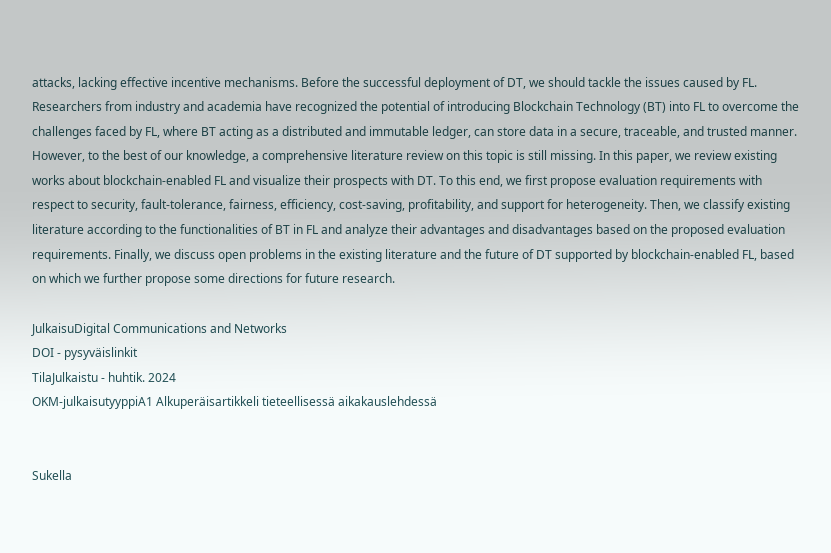attacks, lacking effective incentive mechanisms. Before the successful deployment of DT, we should tackle the issues caused by FL. Researchers from industry and academia have recognized the potential of introducing Blockchain Technology (BT) into FL to overcome the challenges faced by FL, where BT acting as a distributed and immutable ledger, can store data in a secure, traceable, and trusted manner. However, to the best of our knowledge, a comprehensive literature review on this topic is still missing. In this paper, we review existing works about blockchain-enabled FL and visualize their prospects with DT. To this end, we first propose evaluation requirements with respect to security, fault-tolerance, fairness, efficiency, cost-saving, profitability, and support for heterogeneity. Then, we classify existing literature according to the functionalities of BT in FL and analyze their advantages and disadvantages based on the proposed evaluation requirements. Finally, we discuss open problems in the existing literature and the future of DT supported by blockchain-enabled FL, based on which we further propose some directions for future research.

JulkaisuDigital Communications and Networks
DOI - pysyväislinkit
TilaJulkaistu - huhtik. 2024
OKM-julkaisutyyppiA1 Alkuperäisartikkeli tieteellisessä aikakauslehdessä


Sukella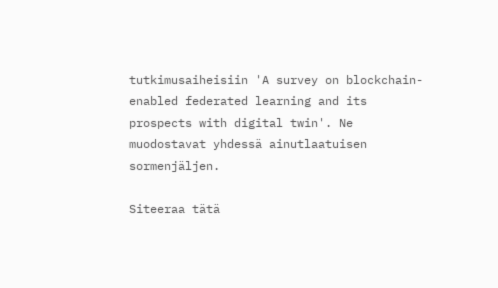tutkimusaiheisiin 'A survey on blockchain-enabled federated learning and its prospects with digital twin'. Ne muodostavat yhdessä ainutlaatuisen sormenjäljen.

Siteeraa tätä